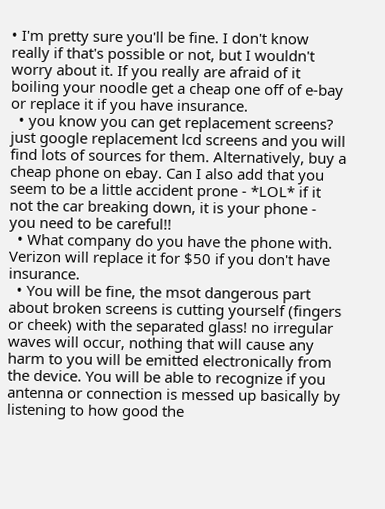• I'm pretty sure you'll be fine. I don't know really if that's possible or not, but I wouldn't worry about it. If you really are afraid of it boiling your noodle get a cheap one off of e-bay or replace it if you have insurance.
  • you know you can get replacement screens? just google replacement lcd screens and you will find lots of sources for them. Alternatively, buy a cheap phone on ebay. Can I also add that you seem to be a little accident prone - *LOL* if it not the car breaking down, it is your phone - you need to be careful!!
  • What company do you have the phone with. Verizon will replace it for $50 if you don't have insurance.
  • You will be fine, the msot dangerous part about broken screens is cutting yourself (fingers or cheek) with the separated glass! no irregular waves will occur, nothing that will cause any harm to you will be emitted electronically from the device. You will be able to recognize if you antenna or connection is messed up basically by listening to how good the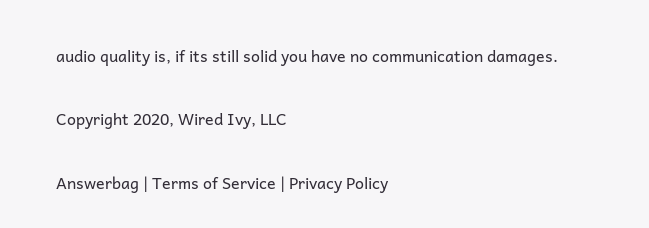audio quality is, if its still solid you have no communication damages.

Copyright 2020, Wired Ivy, LLC

Answerbag | Terms of Service | Privacy Policy